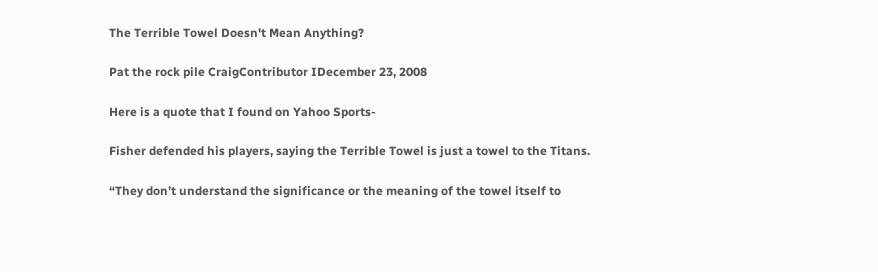The Terrible Towel Doesn't Mean Anything?

Pat the rock pile CraigContributor IDecember 23, 2008

Here is a quote that I found on Yahoo Sports-

Fisher defended his players, saying the Terrible Towel is just a towel to the Titans.

“They don’t understand the significance or the meaning of the towel itself to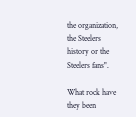the organization, the Steelers history or the Steelers fans".

What rock have they been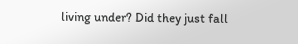living under? Did they just fall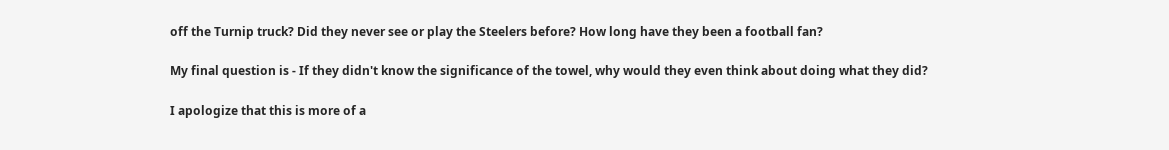off the Turnip truck? Did they never see or play the Steelers before? How long have they been a football fan?

My final question is - If they didn't know the significance of the towel, why would they even think about doing what they did?

I apologize that this is more of a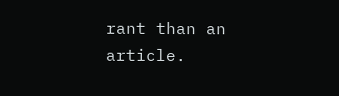rant than an article.